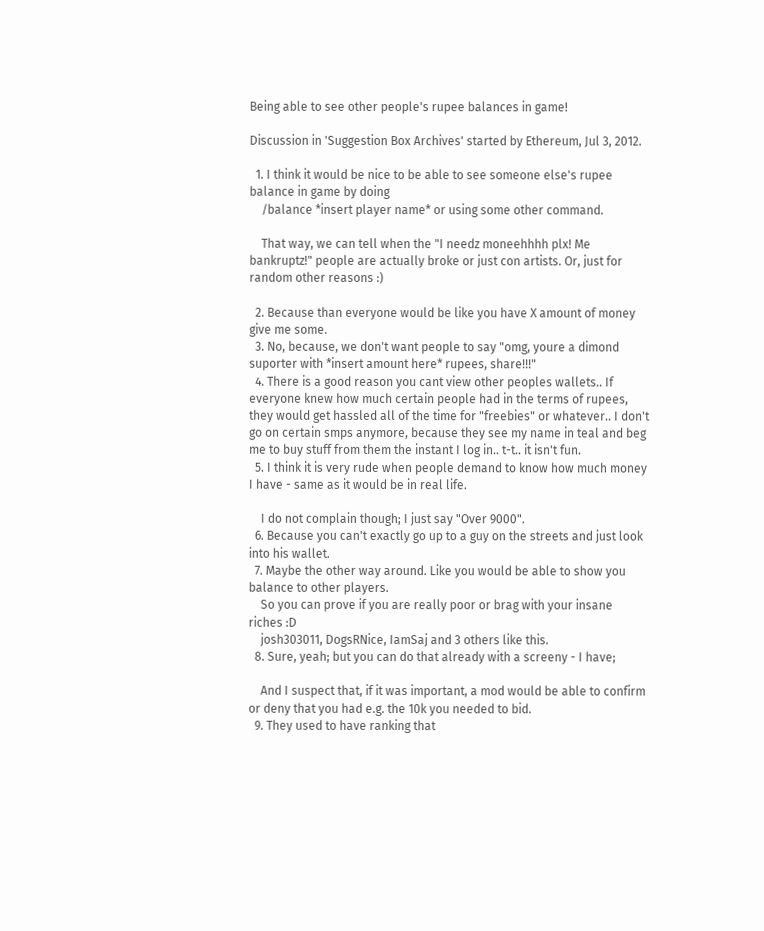Being able to see other people's rupee balances in game!

Discussion in 'Suggestion Box Archives' started by Ethereum, Jul 3, 2012.

  1. I think it would be nice to be able to see someone else's rupee balance in game by doing
    /balance *insert player name* or using some other command.

    That way, we can tell when the "I needz moneehhhh plx! Me bankruptz!" people are actually broke or just con artists. Or, just for random other reasons :)

  2. Because than everyone would be like you have X amount of money give me some.
  3. No, because, we don't want people to say "omg, youre a dimond suporter with *insert amount here* rupees, share!!!"
  4. There is a good reason you cant view other peoples wallets.. If everyone knew how much certain people had in the terms of rupees, they would get hassled all of the time for "freebies" or whatever.. I don't go on certain smps anymore, because they see my name in teal and beg me to buy stuff from them the instant I log in.. t-t.. it isn't fun.
  5. I think it is very rude when people demand to know how much money I have - same as it would be in real life.

    I do not complain though; I just say "Over 9000".
  6. Because you can't exactly go up to a guy on the streets and just look into his wallet.
  7. Maybe the other way around. Like you would be able to show you balance to other players.
    So you can prove if you are really poor or brag with your insane riches :D
    josh303011, DogsRNice, IamSaj and 3 others like this.
  8. Sure, yeah; but you can do that already with a screeny - I have;

    And I suspect that, if it was important, a mod would be able to confirm or deny that you had e.g. the 10k you needed to bid.
  9. They used to have ranking that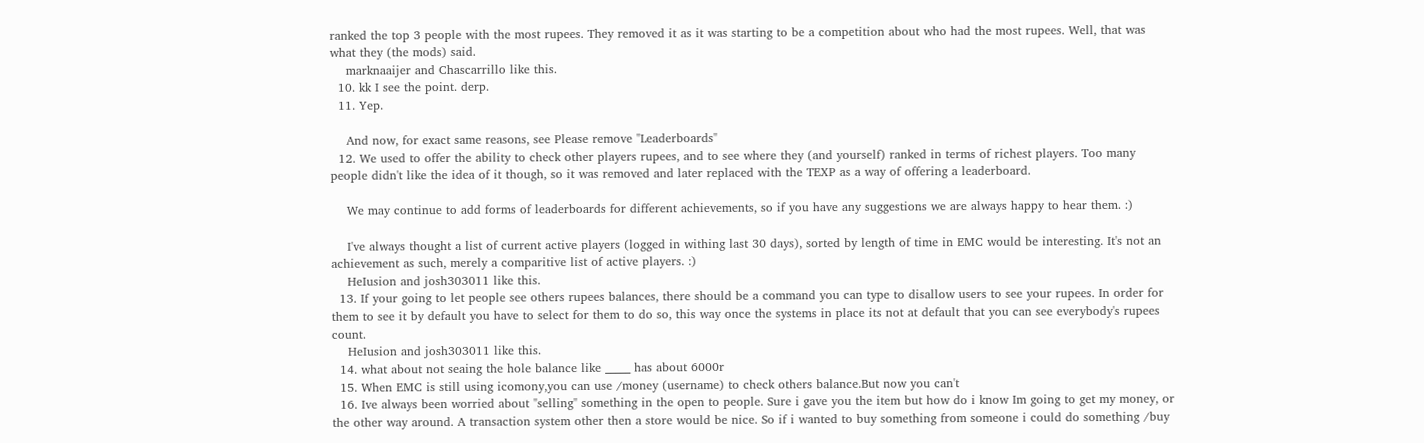ranked the top 3 people with the most rupees. They removed it as it was starting to be a competition about who had the most rupees. Well, that was what they (the mods) said.
    marknaaijer and Chascarrillo like this.
  10. kk I see the point. derp.
  11. Yep.

    And now, for exact same reasons, see Please remove "Leaderboards"
  12. We used to offer the ability to check other players rupees, and to see where they (and yourself) ranked in terms of richest players. Too many people didn't like the idea of it though, so it was removed and later replaced with the TEXP as a way of offering a leaderboard.

    We may continue to add forms of leaderboards for different achievements, so if you have any suggestions we are always happy to hear them. :)

    I've always thought a list of current active players (logged in withing last 30 days), sorted by length of time in EMC would be interesting. It's not an achievement as such, merely a comparitive list of active players. :)
    HeIusion and josh303011 like this.
  13. If your going to let people see others rupees balances, there should be a command you can type to disallow users to see your rupees. In order for them to see it by default you have to select for them to do so, this way once the systems in place its not at default that you can see everybody's rupees count.
    HeIusion and josh303011 like this.
  14. what about not seaing the hole balance like _____ has about 6000r
  15. When EMC is still using icomony,you can use /money (username) to check others balance.But now you can't
  16. Ive always been worried about "selling" something in the open to people. Sure i gave you the item but how do i know Im going to get my money, or the other way around. A transaction system other then a store would be nice. So if i wanted to buy something from someone i could do something /buy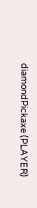diamondPickaxe (PLAYER)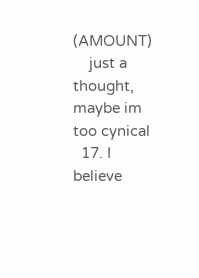(AMOUNT)
    just a thought, maybe im too cynical
  17. I believe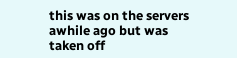this was on the servers awhile ago but was taken off